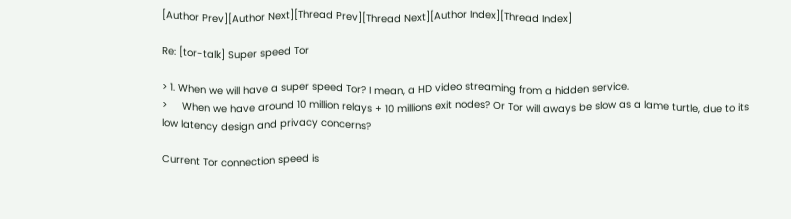[Author Prev][Author Next][Thread Prev][Thread Next][Author Index][Thread Index]

Re: [tor-talk] Super speed Tor

> 1. When we will have a super speed Tor? I mean, a HD video streaming from a hidden service.
>     When we have around 10 million relays + 10 millions exit nodes? Or Tor will aways be slow as a lame turtle, due to its low latency design and privacy concerns?

Current Tor connection speed is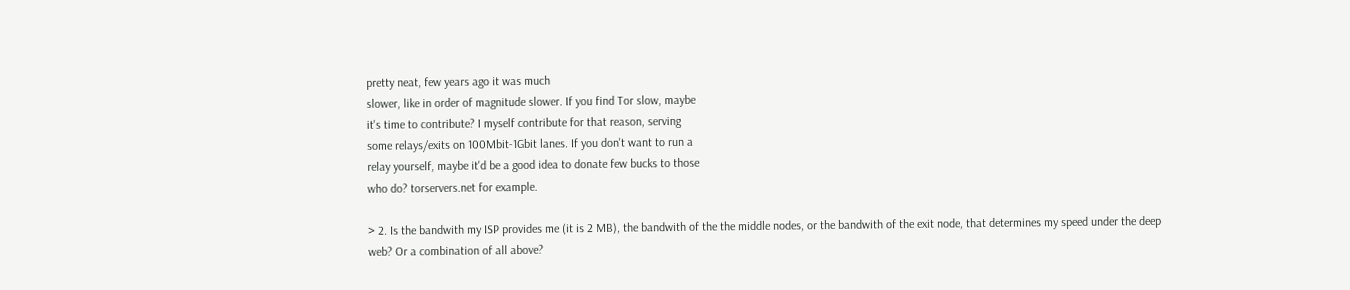pretty neat, few years ago it was much
slower, like in order of magnitude slower. If you find Tor slow, maybe
it's time to contribute? I myself contribute for that reason, serving
some relays/exits on 100Mbit-1Gbit lanes. If you don't want to run a
relay yourself, maybe it'd be a good idea to donate few bucks to those
who do? torservers.net for example.

> 2. Is the bandwith my ISP provides me (it is 2 MB), the bandwith of the the middle nodes, or the bandwith of the exit node, that determines my speed under the deep web? Or a combination of all above?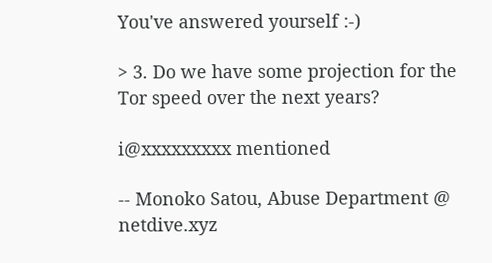You've answered yourself :-)

> 3. Do we have some projection for the Tor speed over the next years?

i@xxxxxxxxx mentioned

-- Monoko Satou, Abuse Department @ netdive.xyz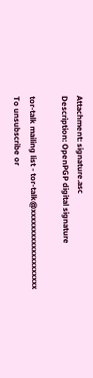Attachment: signature.asc
Description: OpenPGP digital signature

tor-talk mailing list - tor-talk@xxxxxxxxxxxxxxxxxxxx
To unsubscribe or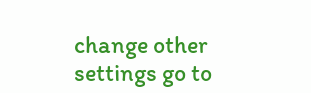change other settings go to